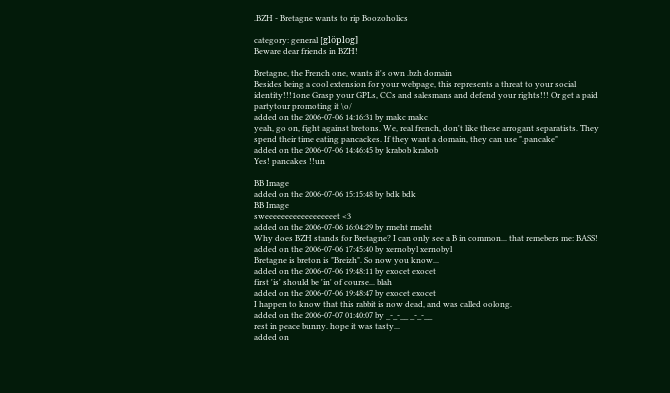.BZH - Bretagne wants to rip Boozoholics

category: general [glöplog]
Beware dear friends in BZH!

Bretagne, the French one, wants it's own .bzh domain
Besides being a cool extension for your webpage, this represents a threat to your social identity!!!1one Grasp your GPLs, CCs and salesmans and defend your rights!!! Or get a paid partytour promoting it \o/
added on the 2006-07-06 14:16:31 by makc makc
yeah, go on, fight against bretons. We, real french, don't like these arrogant separatists. They spend their time eating pancackes. If they want a domain, they can use ".pancake"
added on the 2006-07-06 14:46:45 by krabob krabob
Yes! pancakes !!un

BB Image
added on the 2006-07-06 15:15:48 by bdk bdk
BB Image
sweeeeeeeeeeeeeeeeeet <3
added on the 2006-07-06 16:04:29 by rmeht rmeht
Why does BZH stands for Bretagne? I can only see a B in common... that remebers me: BASS!
added on the 2006-07-06 17:45:40 by xernobyl xernobyl
Bretagne is breton is "Breizh". So now you know...
added on the 2006-07-06 19:48:11 by exocet exocet
first 'is' should be 'in' of course... blah
added on the 2006-07-06 19:48:47 by exocet exocet
I happen to know that this rabbit is now dead, and was called oolong.
added on the 2006-07-07 01:40:07 by _-_-__ _-_-__
rest in peace bunny. hope it was tasty...
added on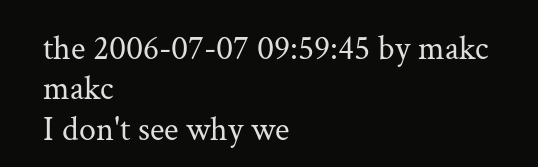the 2006-07-07 09:59:45 by makc makc
I don't see why we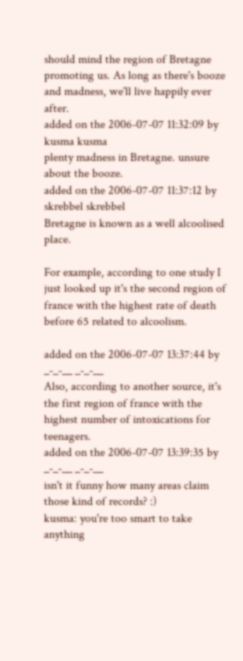should mind the region of Bretagne promoting us. As long as there's booze and madness, we'll live happily ever after.
added on the 2006-07-07 11:32:09 by kusma kusma
plenty madness in Bretagne. unsure about the booze.
added on the 2006-07-07 11:37:12 by skrebbel skrebbel
Bretagne is known as a well alcoolised place.

For example, according to one study I just looked up it's the second region of france with the highest rate of death before 65 related to alcoolism.

added on the 2006-07-07 13:37:44 by _-_-__ _-_-__
Also, according to another source, it's the first region of france with the highest number of intoxications for teenagers.
added on the 2006-07-07 13:39:35 by _-_-__ _-_-__
isn't it funny how many areas claim those kind of records? :)
kusma: you're too smart to take anything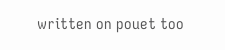written on pouet too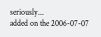seriously...
added on the 2006-07-07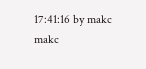17:41:16 by makc makc